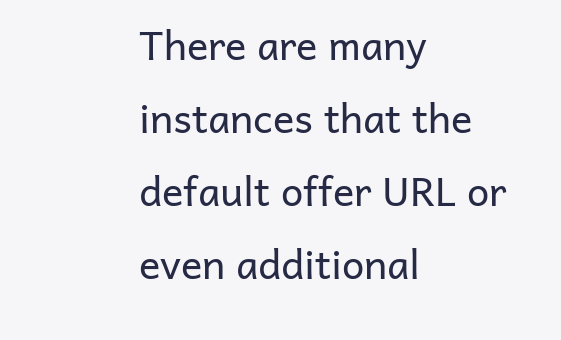There are many instances that the default offer URL or even additional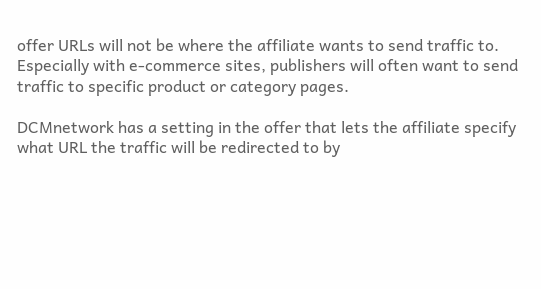offer URLs will not be where the affiliate wants to send traffic to. Especially with e-commerce sites, publishers will often want to send traffic to specific product or category pages.

DCMnetwork has a setting in the offer that lets the affiliate specify what URL the traffic will be redirected to by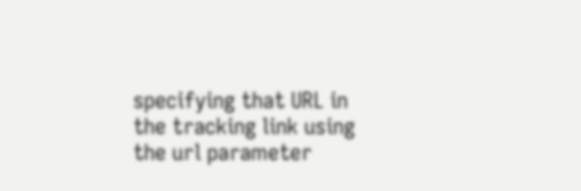specifying that URL in the tracking link using the url parameter